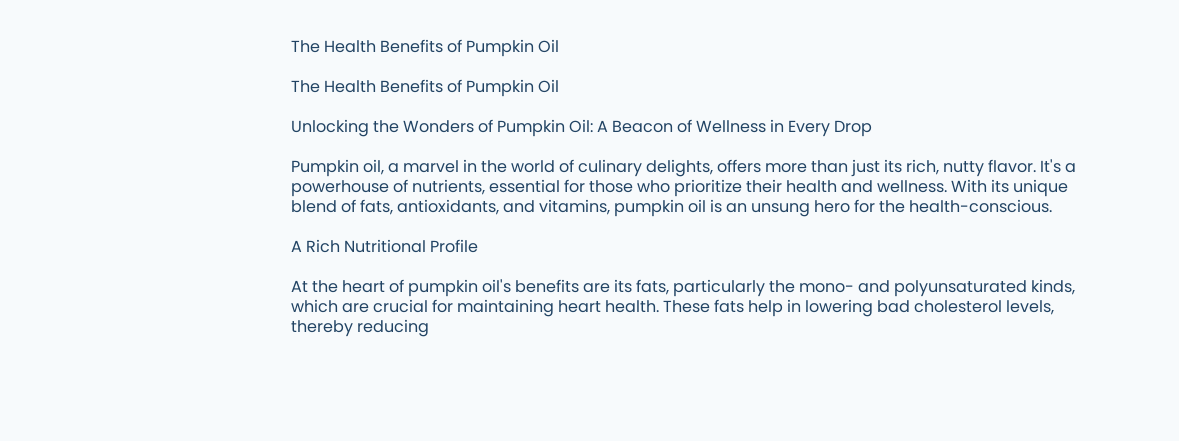The Health Benefits of Pumpkin Oil

The Health Benefits of Pumpkin Oil

Unlocking the Wonders of Pumpkin Oil: A Beacon of Wellness in Every Drop

Pumpkin oil, a marvel in the world of culinary delights, offers more than just its rich, nutty flavor. It's a powerhouse of nutrients, essential for those who prioritize their health and wellness. With its unique blend of fats, antioxidants, and vitamins, pumpkin oil is an unsung hero for the health-conscious.

A Rich Nutritional Profile

At the heart of pumpkin oil's benefits are its fats, particularly the mono- and polyunsaturated kinds, which are crucial for maintaining heart health. These fats help in lowering bad cholesterol levels, thereby reducing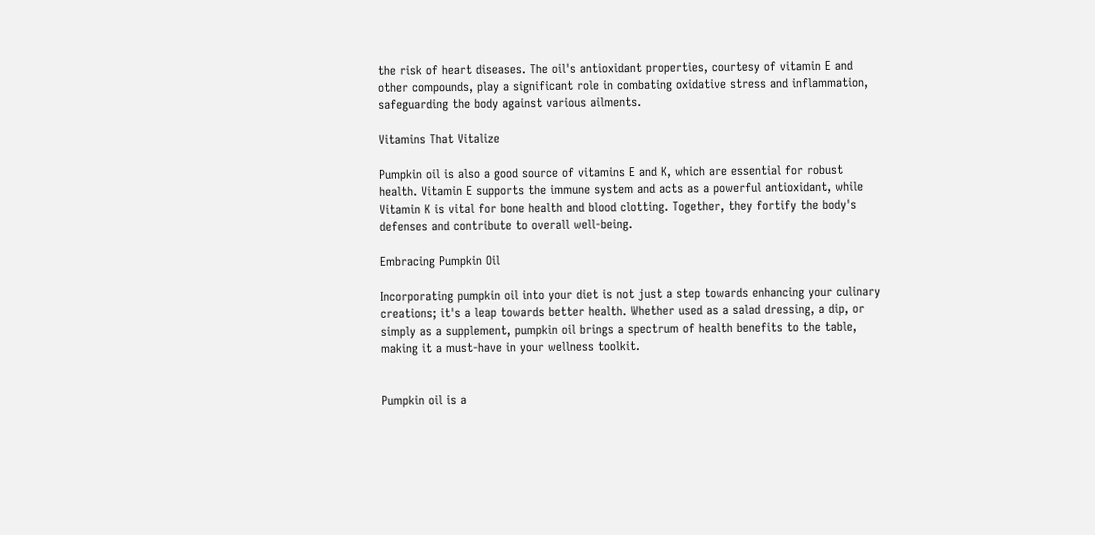the risk of heart diseases. The oil's antioxidant properties, courtesy of vitamin E and other compounds, play a significant role in combating oxidative stress and inflammation, safeguarding the body against various ailments.

Vitamins That Vitalize

Pumpkin oil is also a good source of vitamins E and K, which are essential for robust health. Vitamin E supports the immune system and acts as a powerful antioxidant, while Vitamin K is vital for bone health and blood clotting. Together, they fortify the body's defenses and contribute to overall well-being.

Embracing Pumpkin Oil

Incorporating pumpkin oil into your diet is not just a step towards enhancing your culinary creations; it's a leap towards better health. Whether used as a salad dressing, a dip, or simply as a supplement, pumpkin oil brings a spectrum of health benefits to the table, making it a must-have in your wellness toolkit.


Pumpkin oil is a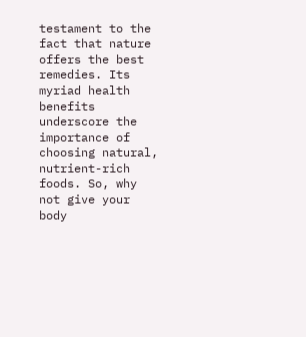testament to the fact that nature offers the best remedies. Its myriad health benefits underscore the importance of choosing natural, nutrient-rich foods. So, why not give your body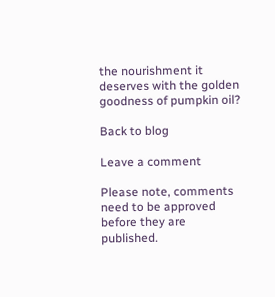the nourishment it deserves with the golden goodness of pumpkin oil?

Back to blog

Leave a comment

Please note, comments need to be approved before they are published.